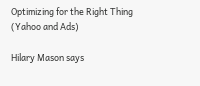Optimizing for the Right Thing (Yahoo and Ads)

Hilary Mason says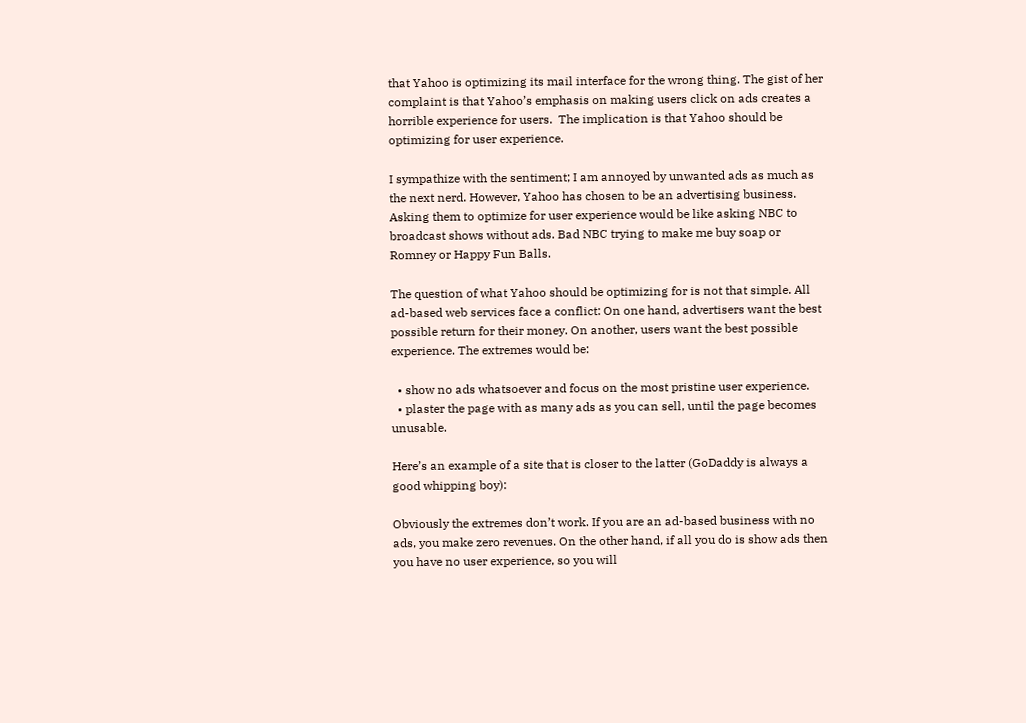that Yahoo is optimizing its mail interface for the wrong thing. The gist of her complaint is that Yahoo’s emphasis on making users click on ads creates a horrible experience for users.  The implication is that Yahoo should be optimizing for user experience.

I sympathize with the sentiment; I am annoyed by unwanted ads as much as the next nerd. However, Yahoo has chosen to be an advertising business. Asking them to optimize for user experience would be like asking NBC to broadcast shows without ads. Bad NBC trying to make me buy soap or Romney or Happy Fun Balls.

The question of what Yahoo should be optimizing for is not that simple. All ad-based web services face a conflict: On one hand, advertisers want the best possible return for their money. On another, users want the best possible experience. The extremes would be:

  • show no ads whatsoever and focus on the most pristine user experience.
  • plaster the page with as many ads as you can sell, until the page becomes unusable.

Here’s an example of a site that is closer to the latter (GoDaddy is always a good whipping boy):

Obviously the extremes don’t work. If you are an ad-based business with no ads, you make zero revenues. On the other hand, if all you do is show ads then you have no user experience, so you will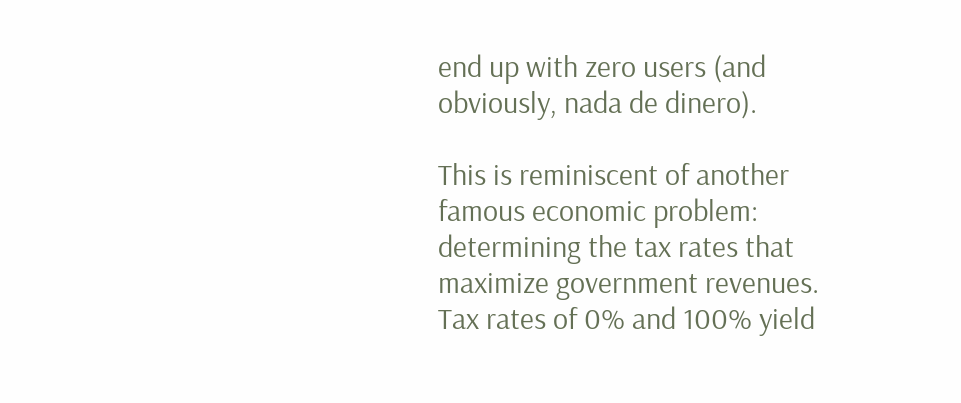end up with zero users (and obviously, nada de dinero).

This is reminiscent of another famous economic problem: determining the tax rates that maximize government revenues. Tax rates of 0% and 100% yield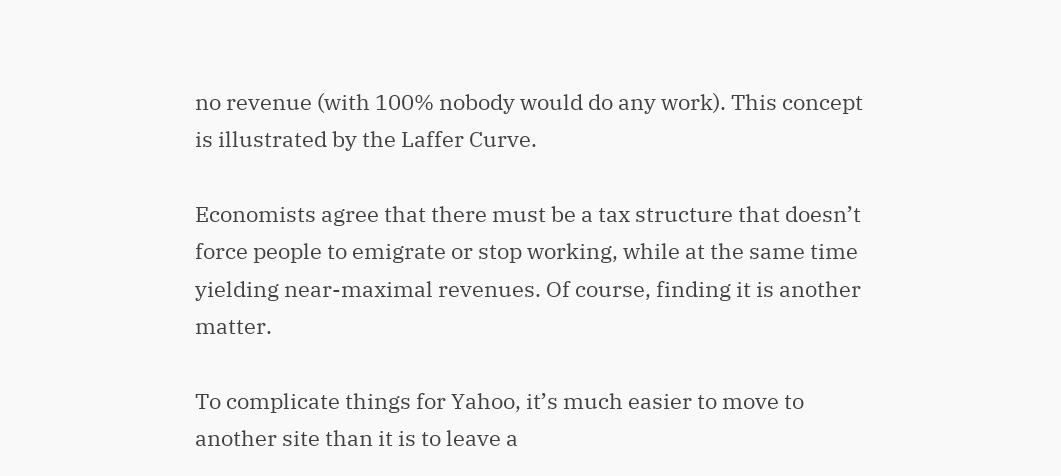no revenue (with 100% nobody would do any work). This concept is illustrated by the Laffer Curve.

Economists agree that there must be a tax structure that doesn’t force people to emigrate or stop working, while at the same time yielding near-maximal revenues. Of course, finding it is another matter.

To complicate things for Yahoo, it’s much easier to move to another site than it is to leave a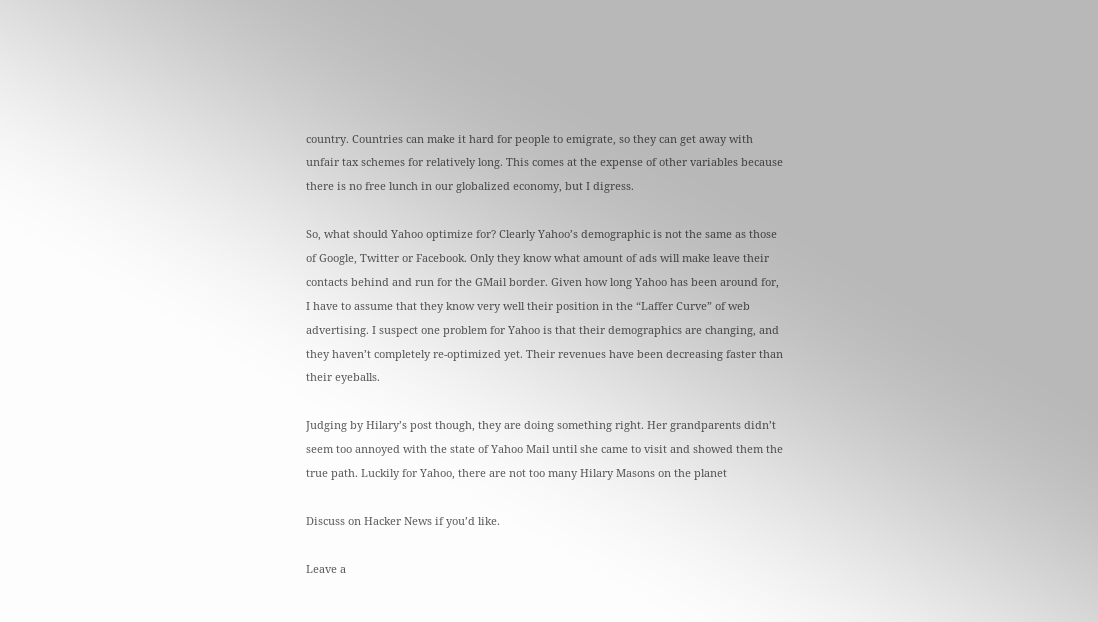country. Countries can make it hard for people to emigrate, so they can get away with unfair tax schemes for relatively long. This comes at the expense of other variables because there is no free lunch in our globalized economy, but I digress.

So, what should Yahoo optimize for? Clearly Yahoo’s demographic is not the same as those of Google, Twitter or Facebook. Only they know what amount of ads will make leave their contacts behind and run for the GMail border. Given how long Yahoo has been around for, I have to assume that they know very well their position in the “Laffer Curve” of web advertising. I suspect one problem for Yahoo is that their demographics are changing, and they haven’t completely re-optimized yet. Their revenues have been decreasing faster than their eyeballs.

Judging by Hilary’s post though, they are doing something right. Her grandparents didn’t seem too annoyed with the state of Yahoo Mail until she came to visit and showed them the true path. Luckily for Yahoo, there are not too many Hilary Masons on the planet

Discuss on Hacker News if you’d like.

Leave a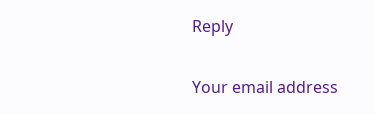Reply

Your email address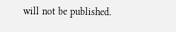will not be published.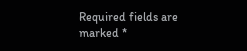Required fields are marked *